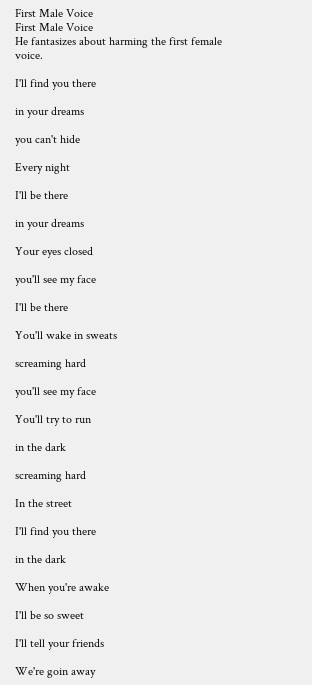First Male Voice
First Male Voice
He fantasizes about harming the first female voice.

I'll find you there

in your dreams

you can't hide

Every night

I'll be there

in your dreams

Your eyes closed

you'll see my face

I'll be there

You'll wake in sweats

screaming hard

you'll see my face

You'll try to run

in the dark

screaming hard

In the street

I'll find you there

in the dark

When you're awake

I'll be so sweet

I'll tell your friends

We're goin away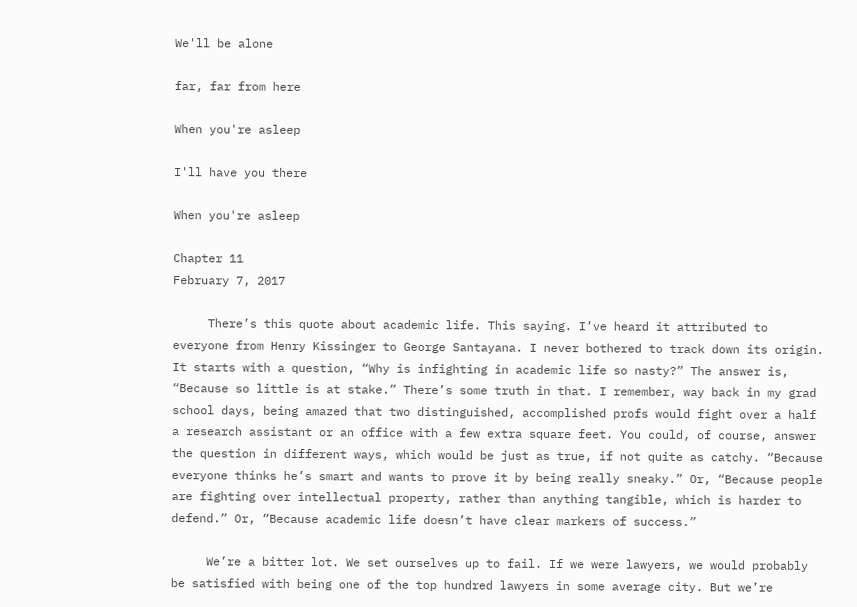We'll be alone

far, far from here

When you're asleep

I'll have you there

When you're asleep

Chapter 11
February 7, 2017

     There’s this quote about academic life. This saying. I’ve heard it attributed to everyone from Henry Kissinger to George Santayana. I never bothered to track down its origin. It starts with a question, “Why is infighting in academic life so nasty?” The answer is, “Because so little is at stake.” There’s some truth in that. I remember, way back in my grad school days, being amazed that two distinguished, accomplished profs would fight over a half a research assistant or an office with a few extra square feet. You could, of course, answer the question in different ways, which would be just as true, if not quite as catchy. “Because everyone thinks he’s smart and wants to prove it by being really sneaky.” Or, “Because people are fighting over intellectual property, rather than anything tangible, which is harder to defend.” Or, “Because academic life doesn’t have clear markers of success.”

     We’re a bitter lot. We set ourselves up to fail. If we were lawyers, we would probably be satisfied with being one of the top hundred lawyers in some average city. But we’re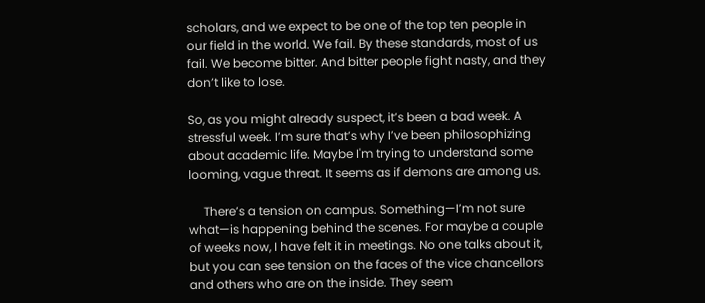scholars, and we expect to be one of the top ten people in our field in the world. We fail. By these standards, most of us fail. We become bitter. And bitter people fight nasty, and they don’t like to lose.

So, as you might already suspect, it’s been a bad week. A stressful week. I’m sure that’s why I’ve been philosophizing about academic life. Maybe I'm trying to understand some looming, vague threat. It seems as if demons are among us.

     There’s a tension on campus. Something—I’m not sure what—is happening behind the scenes. For maybe a couple of weeks now, I have felt it in meetings. No one talks about it, but you can see tension on the faces of the vice chancellors and others who are on the inside. They seem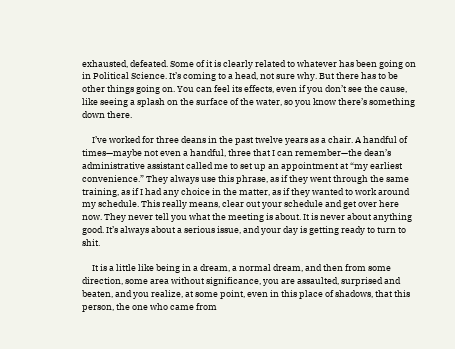exhausted, defeated. Some of it is clearly related to whatever has been going on in Political Science. It’s coming to a head, not sure why. But there has to be other things going on. You can feel its effects, even if you don’t see the cause, like seeing a splash on the surface of the water, so you know there’s something down there.

     I’ve worked for three deans in the past twelve years as a chair. A handful of times—maybe not even a handful, three that I can remember—the dean’s administrative assistant called me to set up an appointment at “my earliest convenience.” They always use this phrase, as if they went through the same training, as if I had any choice in the matter, as if they wanted to work around my schedule. This really means, clear out your schedule and get over here now. They never tell you what the meeting is about. It is never about anything good. It’s always about a serious issue, and your day is getting ready to turn to shit.

     It is a little like being in a dream, a normal dream, and then from some direction, some area without significance, you are assaulted, surprised and beaten, and you realize, at some point, even in this place of shadows, that this person, the one who came from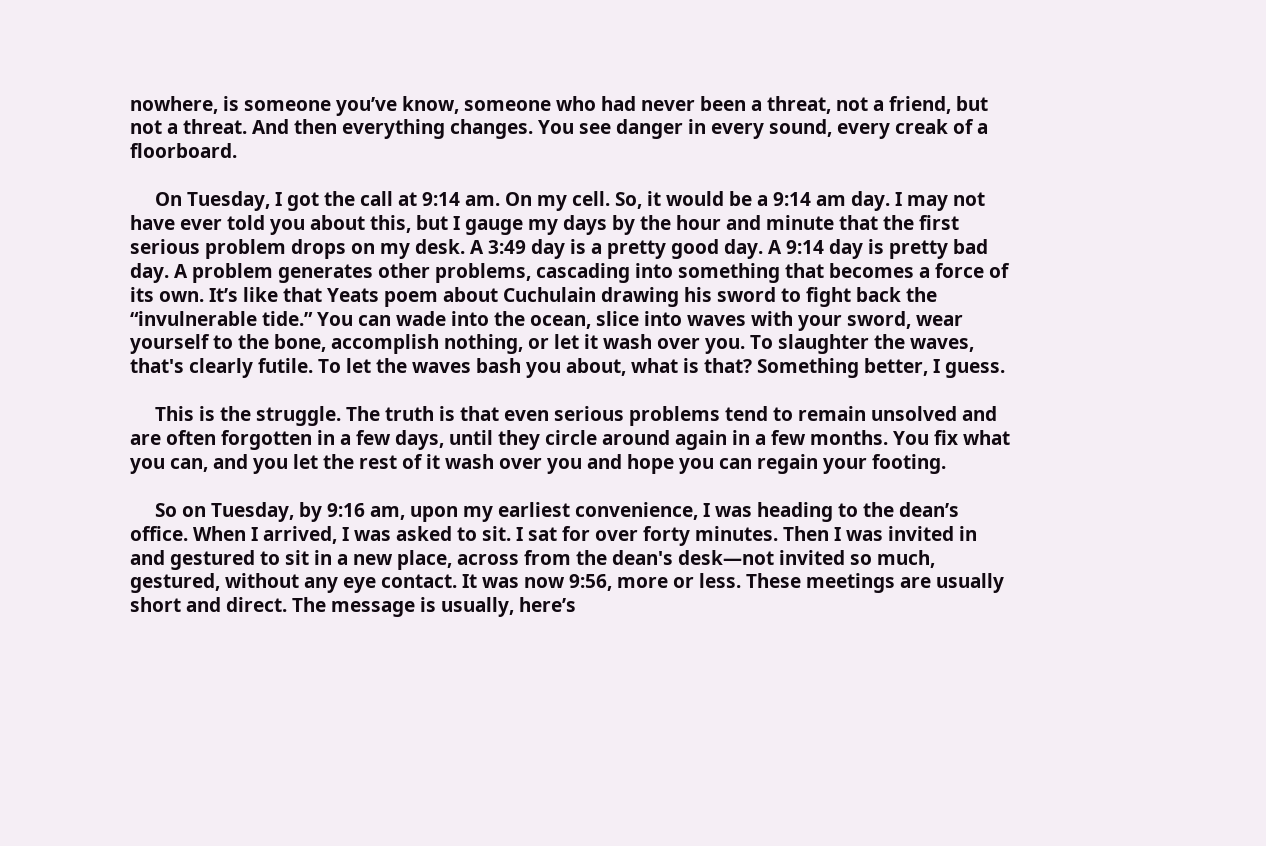nowhere, is someone you’ve know, someone who had never been a threat, not a friend, but not a threat. And then everything changes. You see danger in every sound, every creak of a floorboard.

     On Tuesday, I got the call at 9:14 am. On my cell. So, it would be a 9:14 am day. I may not have ever told you about this, but I gauge my days by the hour and minute that the first serious problem drops on my desk. A 3:49 day is a pretty good day. A 9:14 day is pretty bad day. A problem generates other problems, cascading into something that becomes a force of its own. It’s like that Yeats poem about Cuchulain drawing his sword to fight back the “invulnerable tide.” You can wade into the ocean, slice into waves with your sword, wear yourself to the bone, accomplish nothing, or let it wash over you. To slaughter the waves, that's clearly futile. To let the waves bash you about, what is that? Something better, I guess.

     This is the struggle. The truth is that even serious problems tend to remain unsolved and are often forgotten in a few days, until they circle around again in a few months. You fix what you can, and you let the rest of it wash over you and hope you can regain your footing.

     So on Tuesday, by 9:16 am, upon my earliest convenience, I was heading to the dean’s office. When I arrived, I was asked to sit. I sat for over forty minutes. Then I was invited in and gestured to sit in a new place, across from the dean's desk—not invited so much, gestured, without any eye contact. It was now 9:56, more or less. These meetings are usually short and direct. The message is usually, here’s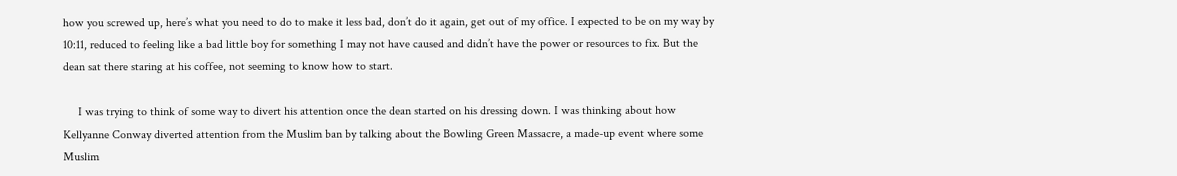how you screwed up, here’s what you need to do to make it less bad, don’t do it again, get out of my office. I expected to be on my way by 10:11, reduced to feeling like a bad little boy for something I may not have caused and didn’t have the power or resources to fix. But the dean sat there staring at his coffee, not seeming to know how to start.

     I was trying to think of some way to divert his attention once the dean started on his dressing down. I was thinking about how Kellyanne Conway diverted attention from the Muslim ban by talking about the Bowling Green Massacre, a made-up event where some Muslim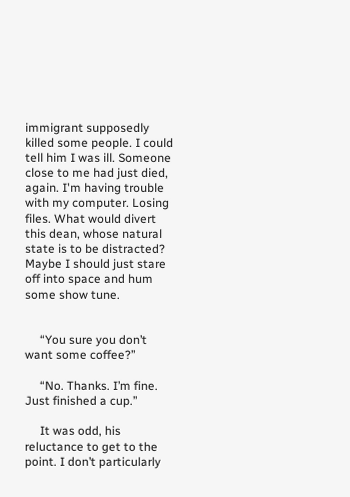immigrant supposedly killed some people. I could tell him I was ill. Someone close to me had just died, again. I'm having trouble with my computer. Losing files. What would divert this dean, whose natural state is to be distracted? Maybe I should just stare off into space and hum some show tune.


     “You sure you don’t want some coffee?”

     “No. Thanks. I’m fine. Just finished a cup.”

     It was odd, his reluctance to get to the point. I don’t particularly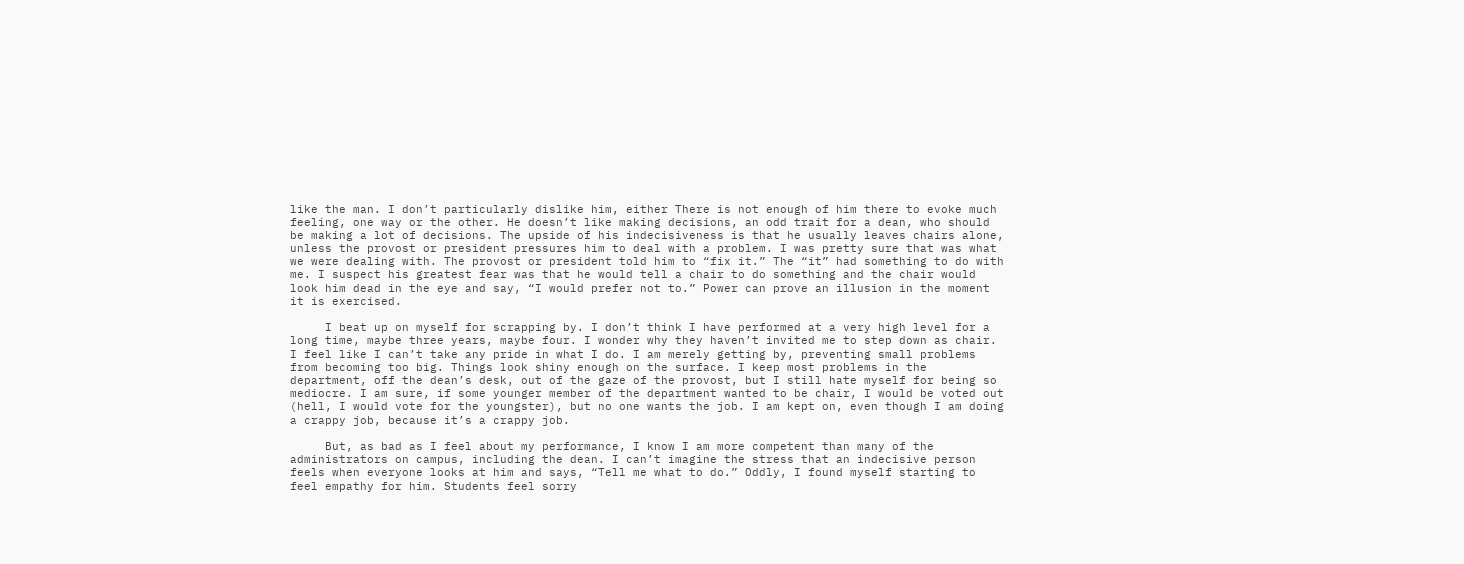like the man. I don’t particularly dislike him, either There is not enough of him there to evoke much feeling, one way or the other. He doesn’t like making decisions, an odd trait for a dean, who should be making a lot of decisions. The upside of his indecisiveness is that he usually leaves chairs alone, unless the provost or president pressures him to deal with a problem. I was pretty sure that was what we were dealing with. The provost or president told him to “fix it.” The “it” had something to do with me. I suspect his greatest fear was that he would tell a chair to do something and the chair would look him dead in the eye and say, “I would prefer not to.” Power can prove an illusion in the moment it is exercised.

     I beat up on myself for scrapping by. I don’t think I have performed at a very high level for a long time, maybe three years, maybe four. I wonder why they haven’t invited me to step down as chair. I feel like I can’t take any pride in what I do. I am merely getting by, preventing small problems from becoming too big. Things look shiny enough on the surface. I keep most problems in the department, off the dean’s desk, out of the gaze of the provost, but I still hate myself for being so mediocre. I am sure, if some younger member of the department wanted to be chair, I would be voted out (hell, I would vote for the youngster), but no one wants the job. I am kept on, even though I am doing a crappy job, because it’s a crappy job.

     But, as bad as I feel about my performance, I know I am more competent than many of the administrators on campus, including the dean. I can’t imagine the stress that an indecisive person feels when everyone looks at him and says, “Tell me what to do.” Oddly, I found myself starting to feel empathy for him. Students feel sorry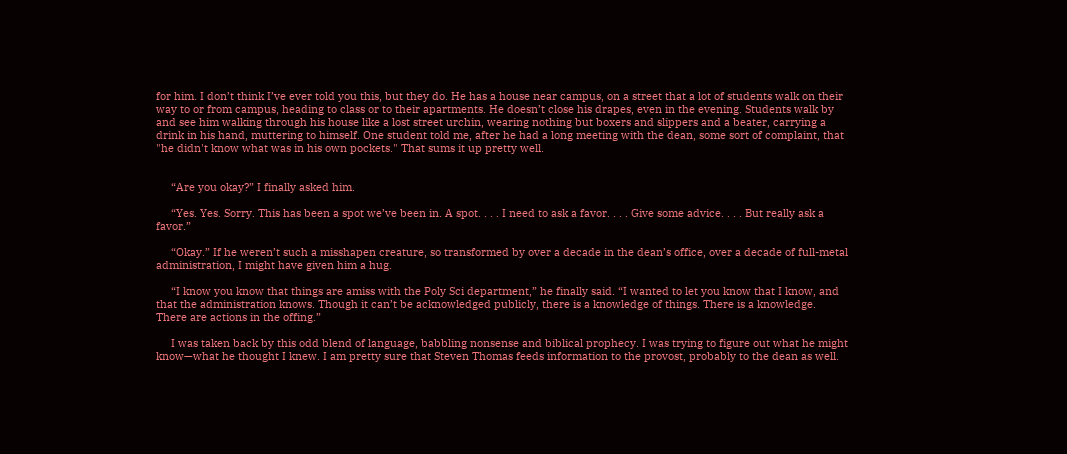for him. I don’t think I’ve ever told you this, but they do. He has a house near campus, on a street that a lot of students walk on their way to or from campus, heading to class or to their apartments. He doesn’t close his drapes, even in the evening. Students walk by and see him walking through his house like a lost street urchin, wearing nothing but boxers and slippers and a beater, carrying a drink in his hand, muttering to himself. One student told me, after he had a long meeting with the dean, some sort of complaint, that "he didn't know what was in his own pockets." That sums it up pretty well.


     “Are you okay?” I finally asked him.

     “Yes. Yes. Sorry. This has been a spot we’ve been in. A spot. . . . I need to ask a favor. . . . Give some advice. . . . But really ask a favor.”

     “Okay.” If he weren’t such a misshapen creature, so transformed by over a decade in the dean’s office, over a decade of full-metal administration, I might have given him a hug.

     “I know you know that things are amiss with the Poly Sci department,” he finally said. “I wanted to let you know that I know, and that the administration knows. Though it can’t be acknowledged publicly, there is a knowledge of things. There is a knowledge. There are actions in the offing.”

     I was taken back by this odd blend of language, babbling nonsense and biblical prophecy. I was trying to figure out what he might know—what he thought I knew. I am pretty sure that Steven Thomas feeds information to the provost, probably to the dean as well.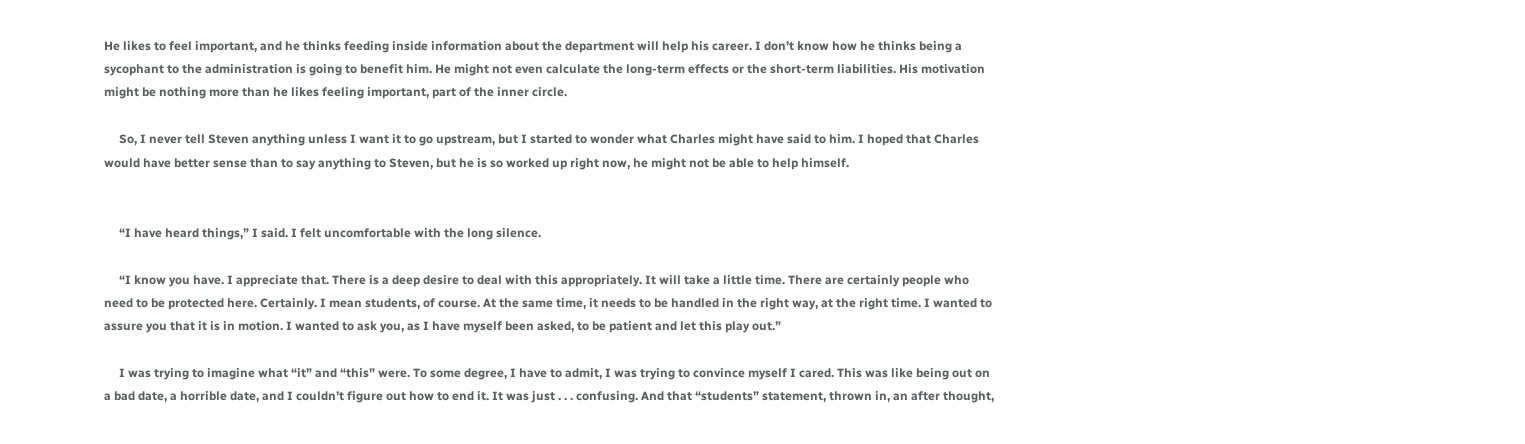He likes to feel important, and he thinks feeding inside information about the department will help his career. I don’t know how he thinks being a sycophant to the administration is going to benefit him. He might not even calculate the long-term effects or the short-term liabilities. His motivation might be nothing more than he likes feeling important, part of the inner circle.

     So, I never tell Steven anything unless I want it to go upstream, but I started to wonder what Charles might have said to him. I hoped that Charles would have better sense than to say anything to Steven, but he is so worked up right now, he might not be able to help himself.


     “I have heard things,” I said. I felt uncomfortable with the long silence.

     “I know you have. I appreciate that. There is a deep desire to deal with this appropriately. It will take a little time. There are certainly people who need to be protected here. Certainly. I mean students, of course. At the same time, it needs to be handled in the right way, at the right time. I wanted to assure you that it is in motion. I wanted to ask you, as I have myself been asked, to be patient and let this play out.”

     I was trying to imagine what “it” and “this” were. To some degree, I have to admit, I was trying to convince myself I cared. This was like being out on a bad date, a horrible date, and I couldn’t figure out how to end it. It was just . . . confusing. And that “students” statement, thrown in, an after thought,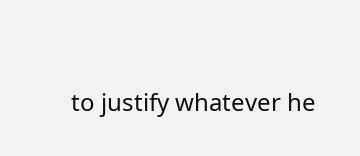to justify whatever he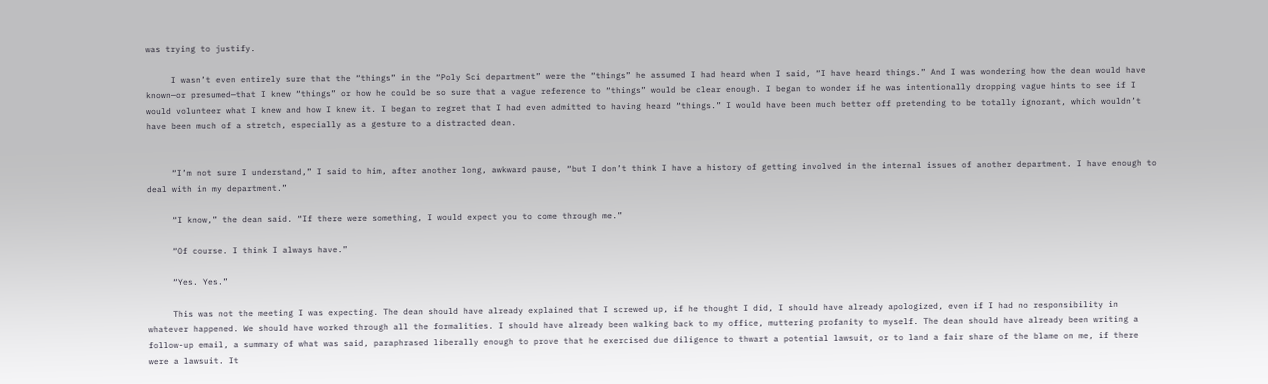was trying to justify.

     I wasn’t even entirely sure that the “things” in the “Poly Sci department” were the “things” he assumed I had heard when I said, “I have heard things.” And I was wondering how the dean would have known—or presumed—that I knew “things” or how he could be so sure that a vague reference to “things” would be clear enough. I began to wonder if he was intentionally dropping vague hints to see if I would volunteer what I knew and how I knew it. I began to regret that I had even admitted to having heard “things.” I would have been much better off pretending to be totally ignorant, which wouldn’t have been much of a stretch, especially as a gesture to a distracted dean.


     “I’m not sure I understand,” I said to him, after another long, awkward pause, “but I don’t think I have a history of getting involved in the internal issues of another department. I have enough to deal with in my department.”

     “I know,” the dean said. “If there were something, I would expect you to come through me.”

     “Of course. I think I always have.”

     “Yes. Yes.”

     This was not the meeting I was expecting. The dean should have already explained that I screwed up, if he thought I did, I should have already apologized, even if I had no responsibility in whatever happened. We should have worked through all the formalities. I should have already been walking back to my office, muttering profanity to myself. The dean should have already been writing a follow-up email, a summary of what was said, paraphrased liberally enough to prove that he exercised due diligence to thwart a potential lawsuit, or to land a fair share of the blame on me, if there were a lawsuit. It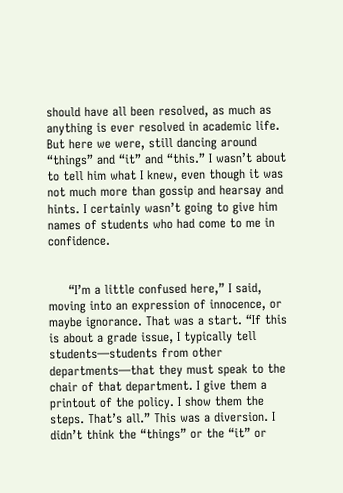should have all been resolved, as much as anything is ever resolved in academic life. But here we were, still dancing around “things” and “it” and “this.” I wasn’t about to tell him what I knew, even though it was not much more than gossip and hearsay and hints. I certainly wasn’t going to give him names of students who had come to me in confidence.


     “I’m a little confused here,” I said, moving into an expression of innocence, or maybe ignorance. That was a start. “If this is about a grade issue, I typically tell students—students from other departments—that they must speak to the chair of that department. I give them a printout of the policy. I show them the steps. That’s all.” This was a diversion. I didn’t think the “things” or the “it” or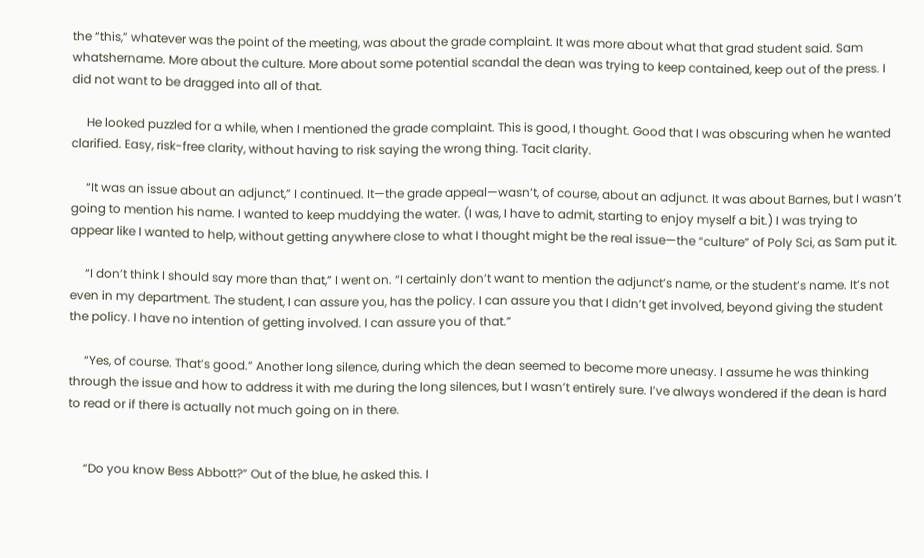the “this,” whatever was the point of the meeting, was about the grade complaint. It was more about what that grad student said. Sam whatshername. More about the culture. More about some potential scandal the dean was trying to keep contained, keep out of the press. I did not want to be dragged into all of that.

     He looked puzzled for a while, when I mentioned the grade complaint. This is good, I thought. Good that I was obscuring when he wanted clarified. Easy, risk-free clarity, without having to risk saying the wrong thing. Tacit clarity.

     “It was an issue about an adjunct,” I continued. It—the grade appeal—wasn’t, of course, about an adjunct. It was about Barnes, but I wasn’t going to mention his name. I wanted to keep muddying the water. (I was, I have to admit, starting to enjoy myself a bit.) I was trying to appear like I wanted to help, without getting anywhere close to what I thought might be the real issue—the “culture” of Poly Sci, as Sam put it.

     “I don’t think I should say more than that,” I went on. “I certainly don’t want to mention the adjunct’s name, or the student’s name. It’s not even in my department. The student, I can assure you, has the policy. I can assure you that I didn’t get involved, beyond giving the student the policy. I have no intention of getting involved. I can assure you of that.”

     “Yes, of course. That’s good.” Another long silence, during which the dean seemed to become more uneasy. I assume he was thinking through the issue and how to address it with me during the long silences, but I wasn’t entirely sure. I’ve always wondered if the dean is hard to read or if there is actually not much going on in there.


     “Do you know Bess Abbott?” Out of the blue, he asked this. I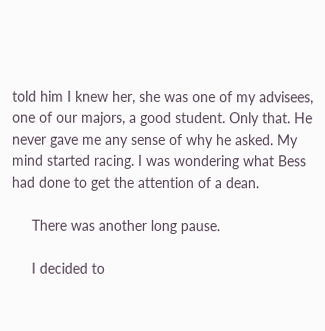told him I knew her, she was one of my advisees, one of our majors, a good student. Only that. He never gave me any sense of why he asked. My mind started racing. I was wondering what Bess had done to get the attention of a dean.

     There was another long pause.

     I decided to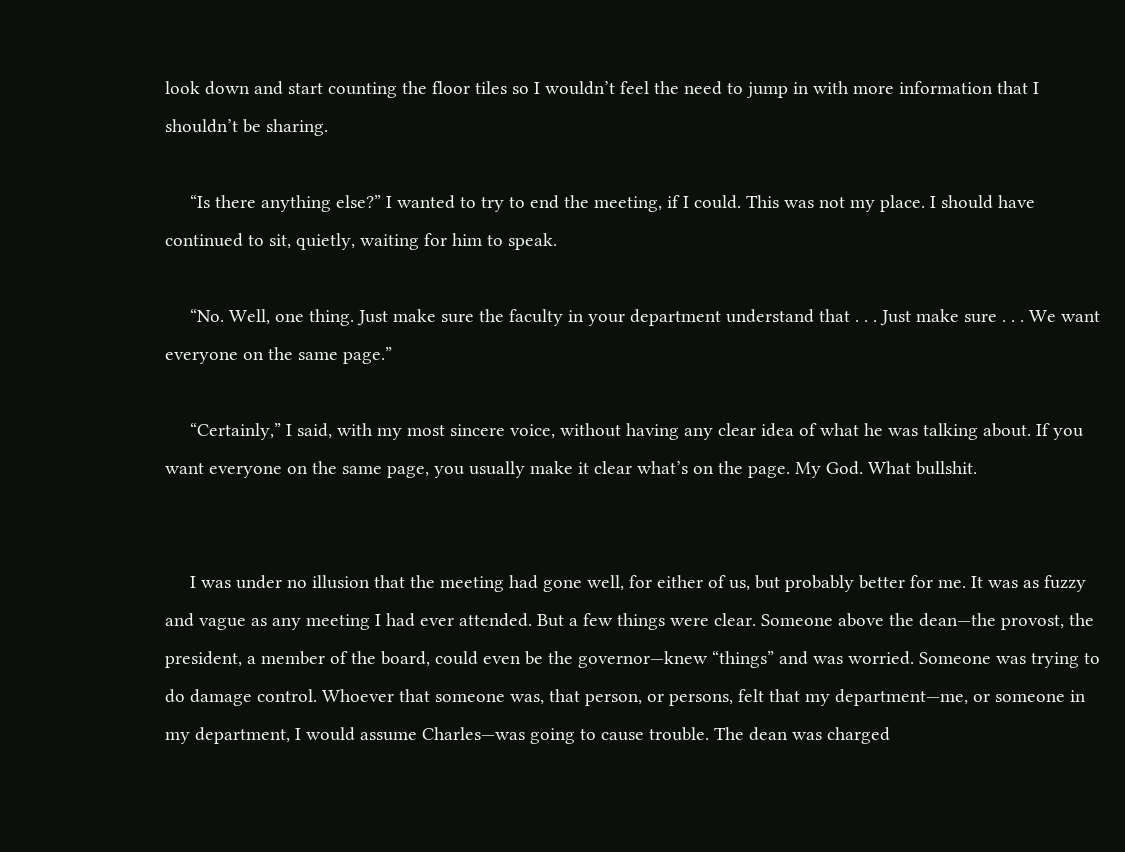look down and start counting the floor tiles so I wouldn’t feel the need to jump in with more information that I shouldn’t be sharing.

     “Is there anything else?” I wanted to try to end the meeting, if I could. This was not my place. I should have continued to sit, quietly, waiting for him to speak.

     “No. Well, one thing. Just make sure the faculty in your department understand that . . . Just make sure . . . We want everyone on the same page.”

     “Certainly,” I said, with my most sincere voice, without having any clear idea of what he was talking about. If you want everyone on the same page, you usually make it clear what’s on the page. My God. What bullshit.


     I was under no illusion that the meeting had gone well, for either of us, but probably better for me. It was as fuzzy and vague as any meeting I had ever attended. But a few things were clear. Someone above the dean—the provost, the president, a member of the board, could even be the governor—knew “things” and was worried. Someone was trying to do damage control. Whoever that someone was, that person, or persons, felt that my department—me, or someone in my department, I would assume Charles—was going to cause trouble. The dean was charged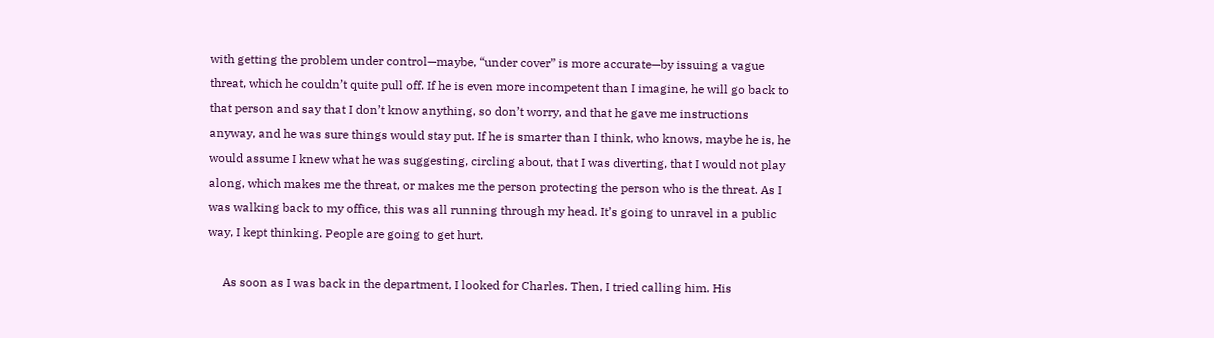with getting the problem under control—maybe, “under cover” is more accurate—by issuing a vague threat, which he couldn’t quite pull off. If he is even more incompetent than I imagine, he will go back to that person and say that I don’t know anything, so don’t worry, and that he gave me instructions anyway, and he was sure things would stay put. If he is smarter than I think, who knows, maybe he is, he would assume I knew what he was suggesting, circling about, that I was diverting, that I would not play along, which makes me the threat, or makes me the person protecting the person who is the threat. As I was walking back to my office, this was all running through my head. It’s going to unravel in a public way, I kept thinking. People are going to get hurt.

     As soon as I was back in the department, I looked for Charles. Then, I tried calling him. His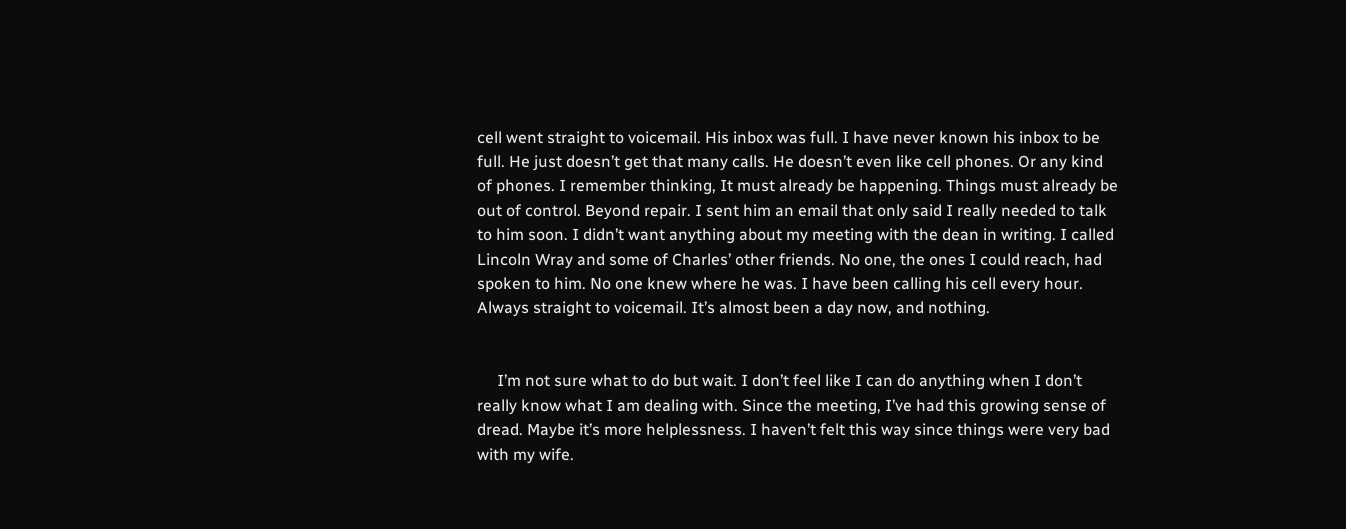cell went straight to voicemail. His inbox was full. I have never known his inbox to be full. He just doesn’t get that many calls. He doesn’t even like cell phones. Or any kind of phones. I remember thinking, It must already be happening. Things must already be out of control. Beyond repair. I sent him an email that only said I really needed to talk to him soon. I didn’t want anything about my meeting with the dean in writing. I called Lincoln Wray and some of Charles’ other friends. No one, the ones I could reach, had spoken to him. No one knew where he was. I have been calling his cell every hour. Always straight to voicemail. It’s almost been a day now, and nothing.


     I’m not sure what to do but wait. I don’t feel like I can do anything when I don’t really know what I am dealing with. Since the meeting, I’ve had this growing sense of dread. Maybe it’s more helplessness. I haven’t felt this way since things were very bad with my wife.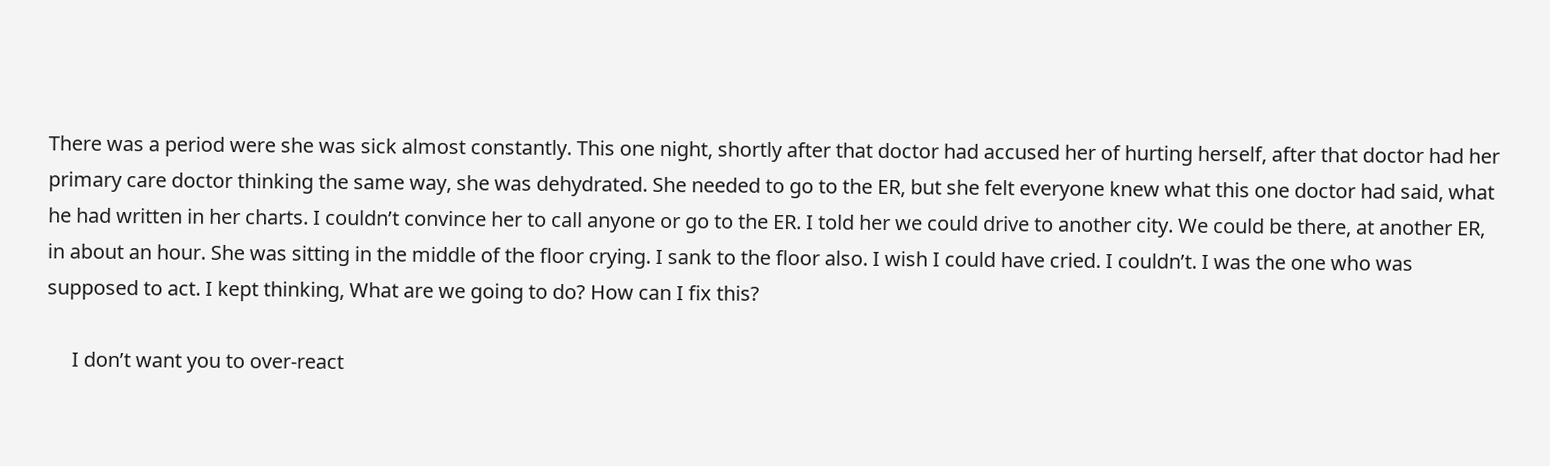There was a period were she was sick almost constantly. This one night, shortly after that doctor had accused her of hurting herself, after that doctor had her primary care doctor thinking the same way, she was dehydrated. She needed to go to the ER, but she felt everyone knew what this one doctor had said, what he had written in her charts. I couldn’t convince her to call anyone or go to the ER. I told her we could drive to another city. We could be there, at another ER, in about an hour. She was sitting in the middle of the floor crying. I sank to the floor also. I wish I could have cried. I couldn’t. I was the one who was supposed to act. I kept thinking, What are we going to do? How can I fix this?

     I don’t want you to over-react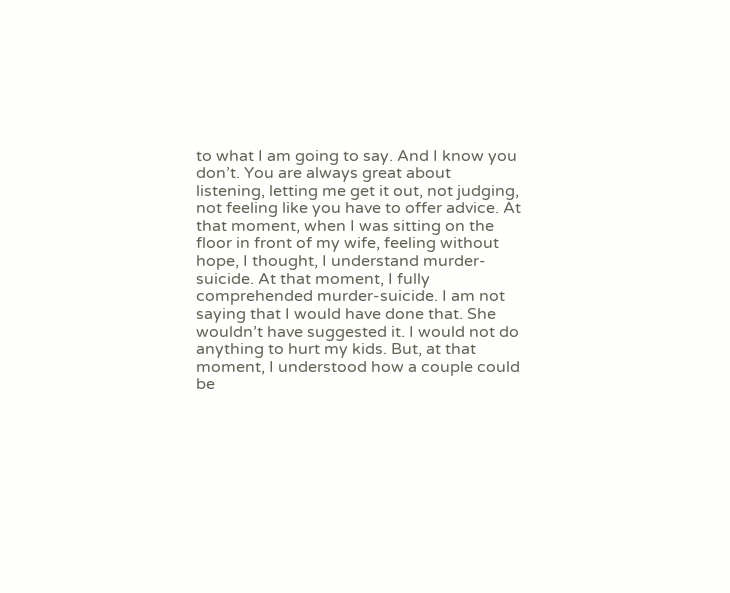to what I am going to say. And I know you don’t. You are always great about listening, letting me get it out, not judging, not feeling like you have to offer advice. At that moment, when I was sitting on the floor in front of my wife, feeling without hope, I thought, I understand murder-suicide. At that moment, I fully comprehended murder-suicide. I am not saying that I would have done that. She wouldn’t have suggested it. I would not do anything to hurt my kids. But, at that moment, I understood how a couple could be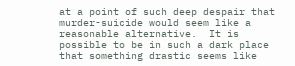at a point of such deep despair that murder-suicide would seem like a reasonable alternative.  It is possible to be in such a dark place that something drastic seems like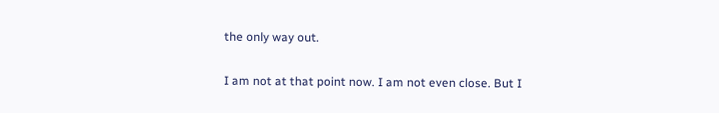the only way out.

I am not at that point now. I am not even close. But I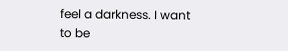feel a darkness. I want to be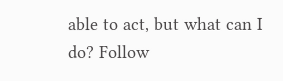able to act, but what can I do? Follow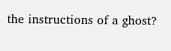the instructions of a ghost?